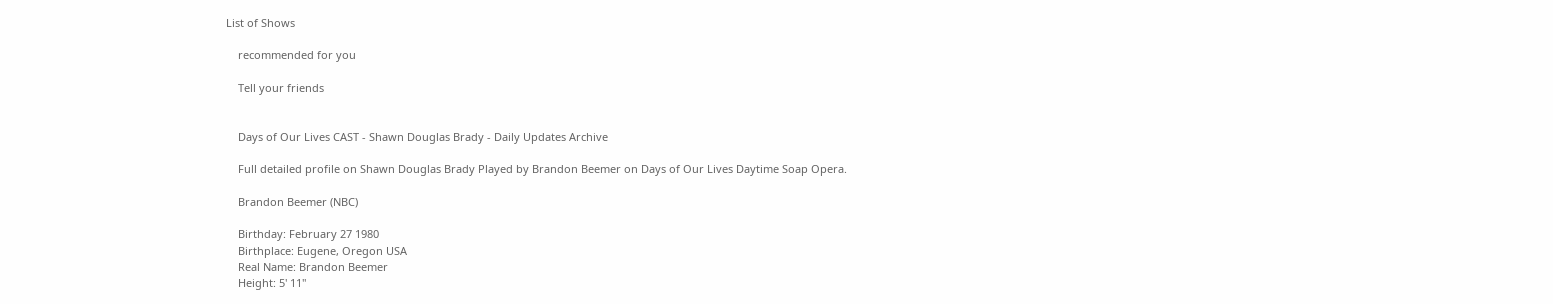List of Shows

    recommended for you

    Tell your friends


    Days of Our Lives CAST - Shawn Douglas Brady - Daily Updates Archive

    Full detailed profile on Shawn Douglas Brady Played by Brandon Beemer on Days of Our Lives Daytime Soap Opera.

    Brandon Beemer (NBC)

    Birthday: February 27 1980
    Birthplace: Eugene, Oregon USA
    Real Name: Brandon Beemer
    Height: 5' 11"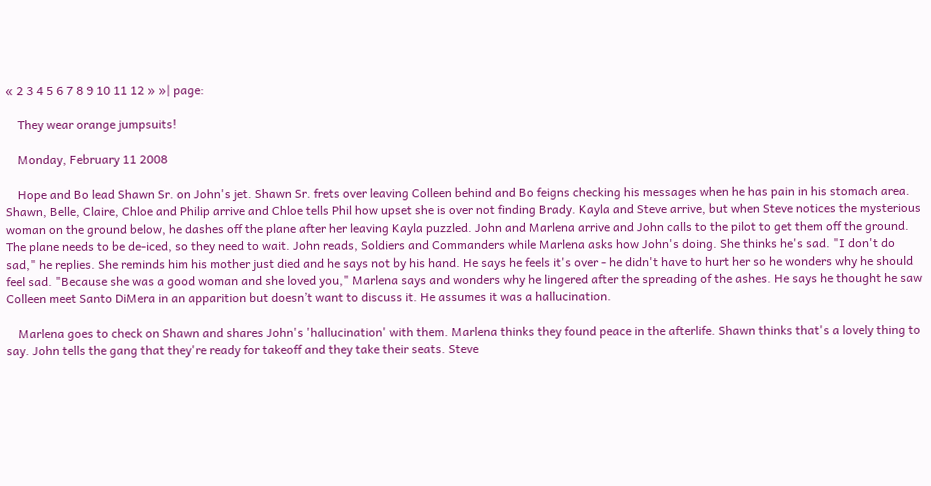« 2 3 4 5 6 7 8 9 10 11 12 » »| page:

    They wear orange jumpsuits!

    Monday, February 11 2008

    Hope and Bo lead Shawn Sr. on John's jet. Shawn Sr. frets over leaving Colleen behind and Bo feigns checking his messages when he has pain in his stomach area. Shawn, Belle, Claire, Chloe and Philip arrive and Chloe tells Phil how upset she is over not finding Brady. Kayla and Steve arrive, but when Steve notices the mysterious woman on the ground below, he dashes off the plane after her leaving Kayla puzzled. John and Marlena arrive and John calls to the pilot to get them off the ground. The plane needs to be de-iced, so they need to wait. John reads, Soldiers and Commanders while Marlena asks how John's doing. She thinks he's sad. "I don't do sad," he replies. She reminds him his mother just died and he says not by his hand. He says he feels it's over - he didn't have to hurt her so he wonders why he should feel sad. "Because she was a good woman and she loved you," Marlena says and wonders why he lingered after the spreading of the ashes. He says he thought he saw Colleen meet Santo DiMera in an apparition but doesn’t want to discuss it. He assumes it was a hallucination.

    Marlena goes to check on Shawn and shares John's 'hallucination' with them. Marlena thinks they found peace in the afterlife. Shawn thinks that's a lovely thing to say. John tells the gang that they're ready for takeoff and they take their seats. Steve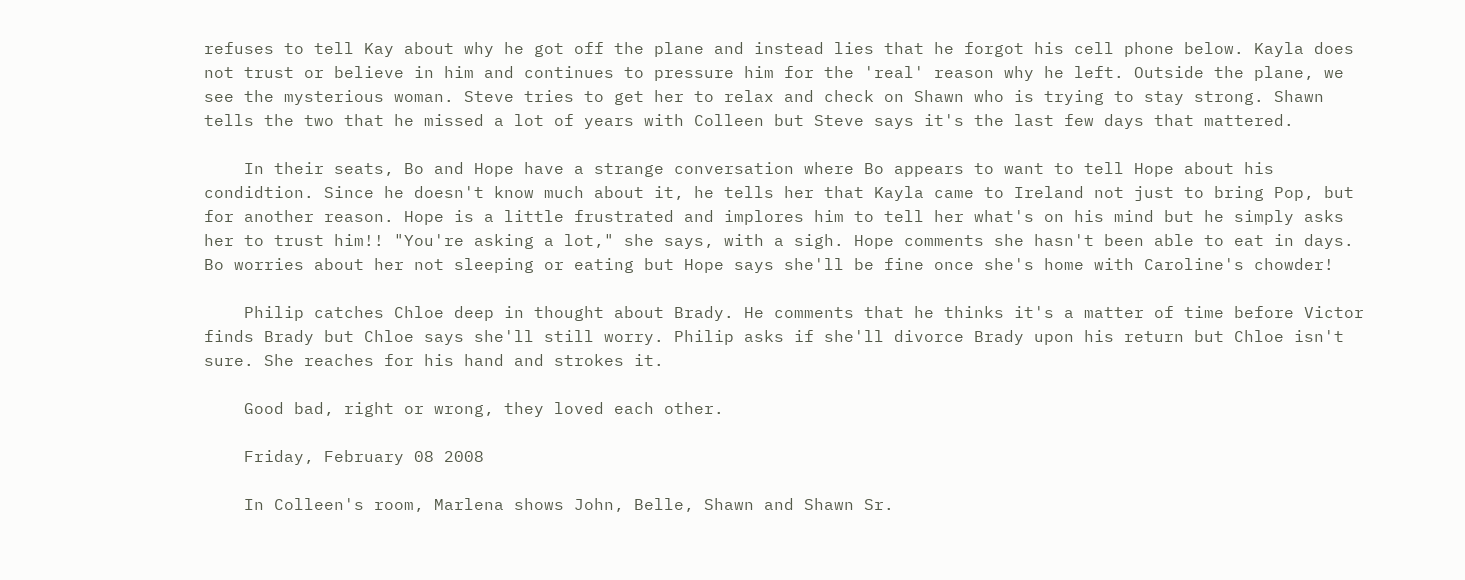refuses to tell Kay about why he got off the plane and instead lies that he forgot his cell phone below. Kayla does not trust or believe in him and continues to pressure him for the 'real' reason why he left. Outside the plane, we see the mysterious woman. Steve tries to get her to relax and check on Shawn who is trying to stay strong. Shawn tells the two that he missed a lot of years with Colleen but Steve says it's the last few days that mattered.

    In their seats, Bo and Hope have a strange conversation where Bo appears to want to tell Hope about his condidtion. Since he doesn't know much about it, he tells her that Kayla came to Ireland not just to bring Pop, but for another reason. Hope is a little frustrated and implores him to tell her what's on his mind but he simply asks her to trust him!! "You're asking a lot," she says, with a sigh. Hope comments she hasn't been able to eat in days. Bo worries about her not sleeping or eating but Hope says she'll be fine once she's home with Caroline's chowder!

    Philip catches Chloe deep in thought about Brady. He comments that he thinks it's a matter of time before Victor finds Brady but Chloe says she'll still worry. Philip asks if she'll divorce Brady upon his return but Chloe isn't sure. She reaches for his hand and strokes it.

    Good bad, right or wrong, they loved each other.

    Friday, February 08 2008

    In Colleen's room, Marlena shows John, Belle, Shawn and Shawn Sr.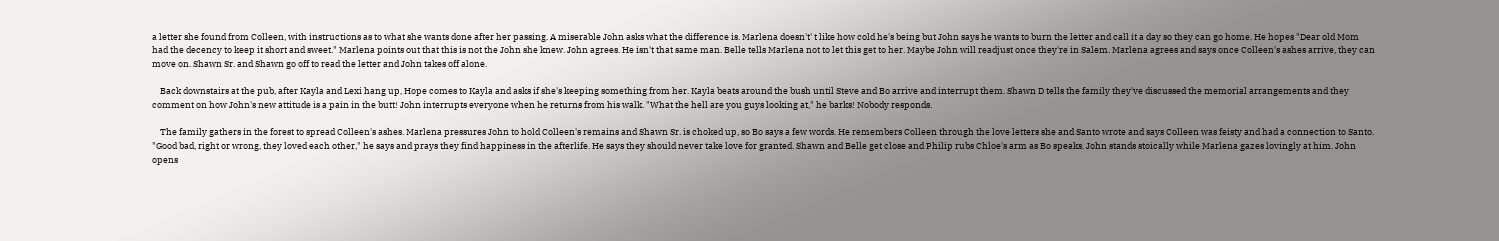a letter she found from Colleen, with instructions as to what she wants done after her passing. A miserable John asks what the difference is. Marlena doesn't' t like how cold he's being but John says he wants to burn the letter and call it a day so they can go home. He hopes "Dear old Mom had the decency to keep it short and sweet." Marlena points out that this is not the John she knew. John agrees. He isn't that same man. Belle tells Marlena not to let this get to her. Maybe John will readjust once they're in Salem. Marlena agrees and says once Colleen's ashes arrive, they can move on. Shawn Sr. and Shawn go off to read the letter and John takes off alone.

    Back downstairs at the pub, after Kayla and Lexi hang up, Hope comes to Kayla and asks if she's keeping something from her. Kayla beats around the bush until Steve and Bo arrive and interrupt them. Shawn D tells the family they've discussed the memorial arrangements and they comment on how John's new attitude is a pain in the butt! John interrupts everyone when he returns from his walk. "What the hell are you guys looking at," he barks! Nobody responds.

    The family gathers in the forest to spread Colleen's ashes. Marlena pressures John to hold Colleen's remains and Shawn Sr. is choked up, so Bo says a few words. He remembers Colleen through the love letters she and Santo wrote and says Colleen was feisty and had a connection to Santo. "Good bad, right or wrong, they loved each other," he says and prays they find happiness in the afterlife. He says they should never take love for granted. Shawn and Belle get close and Philip rubs Chloe's arm as Bo speaks. John stands stoically while Marlena gazes lovingly at him. John opens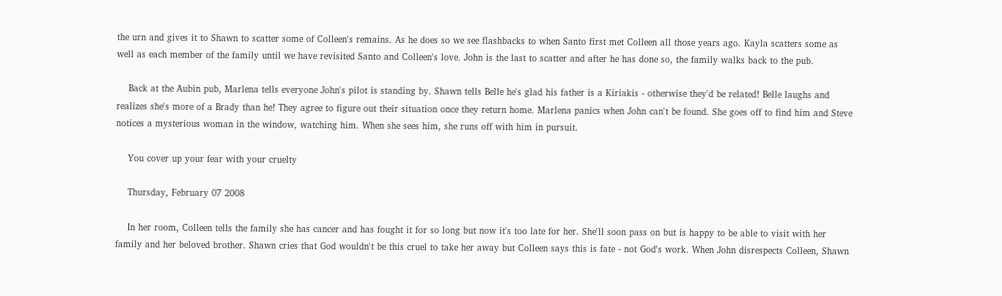the urn and gives it to Shawn to scatter some of Colleen's remains. As he does so we see flashbacks to when Santo first met Colleen all those years ago. Kayla scatters some as well as each member of the family until we have revisited Santo and Colleen's love. John is the last to scatter and after he has done so, the family walks back to the pub.

    Back at the Aubin pub, Marlena tells everyone John's pilot is standing by. Shawn tells Belle he's glad his father is a Kiriakis - otherwise they'd be related! Belle laughs and realizes she's more of a Brady than he! They agree to figure out their situation once they return home. Marlena panics when John can't be found. She goes off to find him and Steve notices a mysterious woman in the window, watching him. When she sees him, she runs off with him in pursuit.

    You cover up your fear with your cruelty

    Thursday, February 07 2008

    In her room, Colleen tells the family she has cancer and has fought it for so long but now it's too late for her. She'll soon pass on but is happy to be able to visit with her family and her beloved brother. Shawn cries that God wouldn't be this cruel to take her away but Colleen says this is fate - not God's work. When John disrespects Colleen, Shawn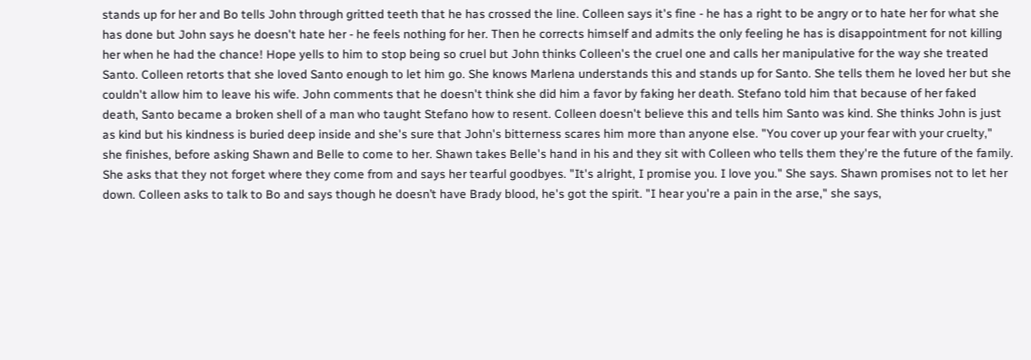stands up for her and Bo tells John through gritted teeth that he has crossed the line. Colleen says it's fine - he has a right to be angry or to hate her for what she has done but John says he doesn't hate her - he feels nothing for her. Then he corrects himself and admits the only feeling he has is disappointment for not killing her when he had the chance! Hope yells to him to stop being so cruel but John thinks Colleen's the cruel one and calls her manipulative for the way she treated Santo. Colleen retorts that she loved Santo enough to let him go. She knows Marlena understands this and stands up for Santo. She tells them he loved her but she couldn't allow him to leave his wife. John comments that he doesn't think she did him a favor by faking her death. Stefano told him that because of her faked death, Santo became a broken shell of a man who taught Stefano how to resent. Colleen doesn't believe this and tells him Santo was kind. She thinks John is just as kind but his kindness is buried deep inside and she's sure that John's bitterness scares him more than anyone else. "You cover up your fear with your cruelty," she finishes, before asking Shawn and Belle to come to her. Shawn takes Belle's hand in his and they sit with Colleen who tells them they're the future of the family. She asks that they not forget where they come from and says her tearful goodbyes. "It's alright, I promise you. I love you." She says. Shawn promises not to let her down. Colleen asks to talk to Bo and says though he doesn’t have Brady blood, he's got the spirit. "I hear you're a pain in the arse," she says,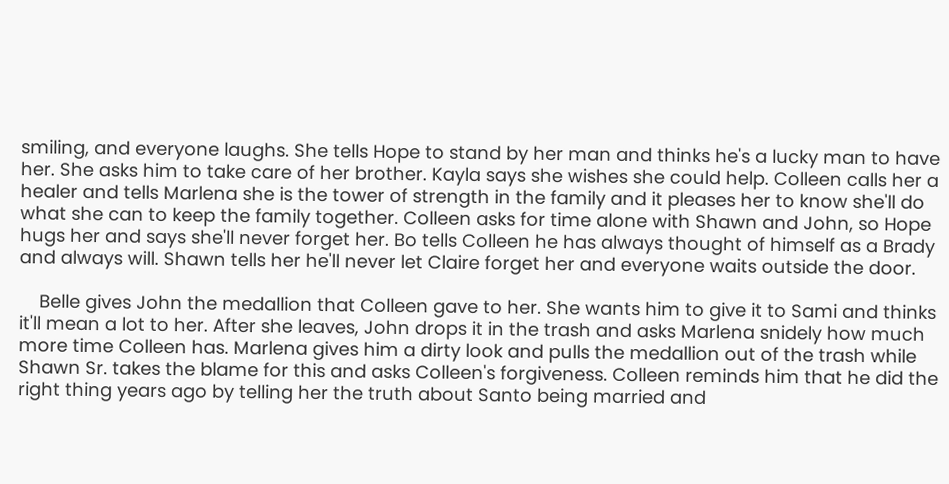smiling, and everyone laughs. She tells Hope to stand by her man and thinks he's a lucky man to have her. She asks him to take care of her brother. Kayla says she wishes she could help. Colleen calls her a healer and tells Marlena she is the tower of strength in the family and it pleases her to know she'll do what she can to keep the family together. Colleen asks for time alone with Shawn and John, so Hope hugs her and says she'll never forget her. Bo tells Colleen he has always thought of himself as a Brady and always will. Shawn tells her he'll never let Claire forget her and everyone waits outside the door.

    Belle gives John the medallion that Colleen gave to her. She wants him to give it to Sami and thinks it'll mean a lot to her. After she leaves, John drops it in the trash and asks Marlena snidely how much more time Colleen has. Marlena gives him a dirty look and pulls the medallion out of the trash while Shawn Sr. takes the blame for this and asks Colleen's forgiveness. Colleen reminds him that he did the right thing years ago by telling her the truth about Santo being married and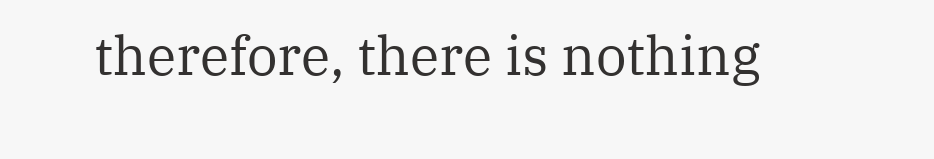therefore, there is nothing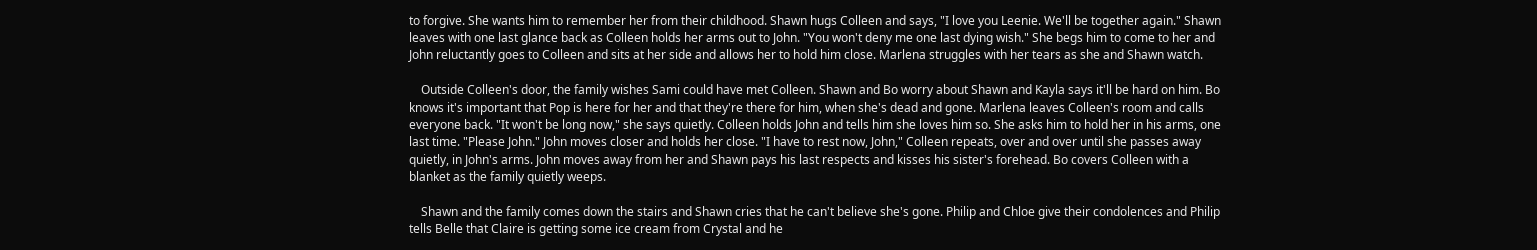to forgive. She wants him to remember her from their childhood. Shawn hugs Colleen and says, "I love you Leenie. We'll be together again." Shawn leaves with one last glance back as Colleen holds her arms out to John. "You won't deny me one last dying wish." She begs him to come to her and John reluctantly goes to Colleen and sits at her side and allows her to hold him close. Marlena struggles with her tears as she and Shawn watch.

    Outside Colleen's door, the family wishes Sami could have met Colleen. Shawn and Bo worry about Shawn and Kayla says it'll be hard on him. Bo knows it's important that Pop is here for her and that they're there for him, when she's dead and gone. Marlena leaves Colleen's room and calls everyone back. "It won't be long now," she says quietly. Colleen holds John and tells him she loves him so. She asks him to hold her in his arms, one last time. "Please John." John moves closer and holds her close. "I have to rest now, John," Colleen repeats, over and over until she passes away quietly, in John's arms. John moves away from her and Shawn pays his last respects and kisses his sister's forehead. Bo covers Colleen with a blanket as the family quietly weeps.

    Shawn and the family comes down the stairs and Shawn cries that he can't believe she's gone. Philip and Chloe give their condolences and Philip tells Belle that Claire is getting some ice cream from Crystal and he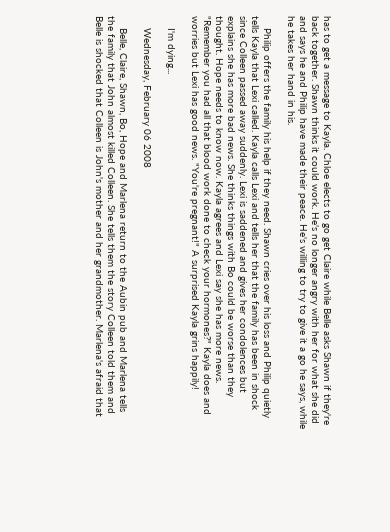has to get a message to Kayla. Chloe elects to go get Claire while Belle asks Shawn if they're back together. Shawn thinks it could work. He's no longer angry with her for what she did and says he and Philip have made their peace. He's willing to try to give it a go he says, while he takes her hand in his.

    Philip offers the family his help if they need. Shawn cries over his loss and Philip quietly tells Kayla that Lexi called. Kayla calls Lexi and tells her that the family has been in shock since Colleen passed away suddenly. Lexi is saddened and gives her condolences but explains she has more bad news. She thinks things with Bo could be worse than they thought. Hope needs to know now. Kayla agrees and Lexi say she has more news. "Remember you had all that blood work done to check your hormones?" Kayla does and worries but Lexi has good news. "You're pregnant!" A surprised Kayla grins happily!

    I'm dying...

    Wednesday, February 06 2008

    Belle, Claire, Shawn, Bo, Hope and Marlena return to the Aubin pub and Marlena tells the family that John almost killed Colleen. She tells them the story Colleen told them and Belle is shocked that Colleen is John's mother and her grandmother. Marlena's afraid that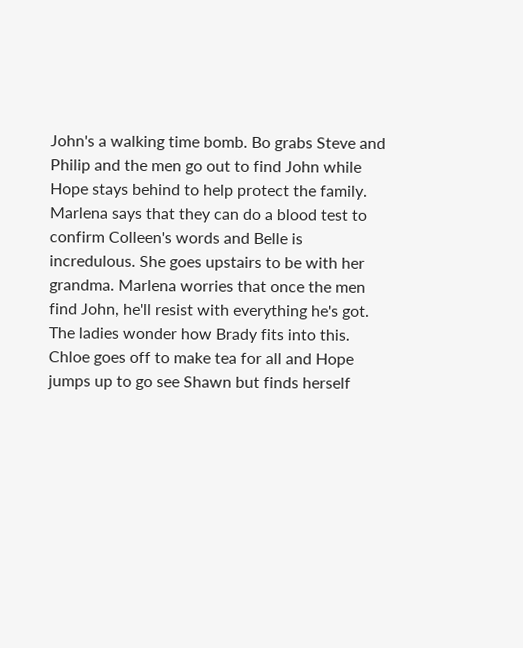John's a walking time bomb. Bo grabs Steve and Philip and the men go out to find John while Hope stays behind to help protect the family. Marlena says that they can do a blood test to confirm Colleen's words and Belle is incredulous. She goes upstairs to be with her grandma. Marlena worries that once the men find John, he'll resist with everything he's got. The ladies wonder how Brady fits into this. Chloe goes off to make tea for all and Hope jumps up to go see Shawn but finds herself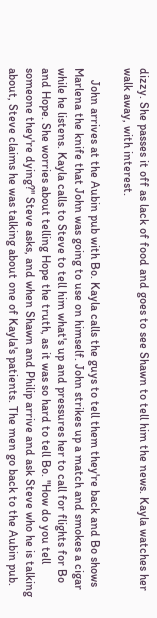dizzy. She passes it off as lack of food and goes to see Shawn to tell him the news. Kayla watches her walk away, with interest.

    John arrives at the Aubin pub with Bo. Kayla calls the guys to tell them they're back and Bo shows Marlena the knife that John was going to use on himself. John strikes up a match and smokes a cigar while he listens. Kayla calls to Steve to tell him what's up and pressures her to call for flights for Bo and Hope. She worries about telling Hope the truth, as it was so hard to tell Bo. "How do you tell someone they're dying?" Steve asks, and when Shawn and Philip arrive and ask Steve who he is talking about, Steve claims he was talking about one of Kayla's patients. The men go back to the Aubin pub.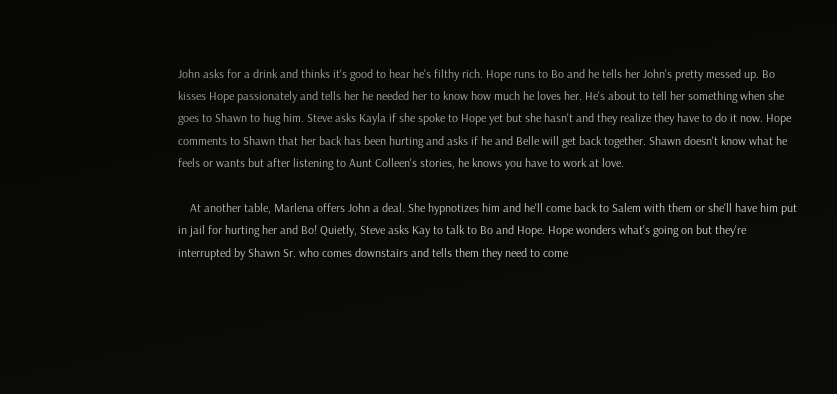John asks for a drink and thinks it's good to hear he's filthy rich. Hope runs to Bo and he tells her John's pretty messed up. Bo kisses Hope passionately and tells her he needed her to know how much he loves her. He's about to tell her something when she goes to Shawn to hug him. Steve asks Kayla if she spoke to Hope yet but she hasn't and they realize they have to do it now. Hope comments to Shawn that her back has been hurting and asks if he and Belle will get back together. Shawn doesn't know what he feels or wants but after listening to Aunt Colleen's stories, he knows you have to work at love.

    At another table, Marlena offers John a deal. She hypnotizes him and he'll come back to Salem with them or she'll have him put in jail for hurting her and Bo! Quietly, Steve asks Kay to talk to Bo and Hope. Hope wonders what's going on but they're interrupted by Shawn Sr. who comes downstairs and tells them they need to come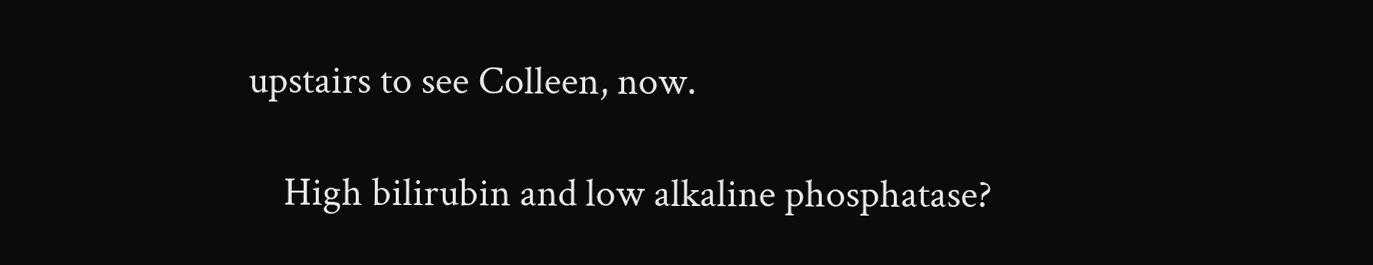upstairs to see Colleen, now.

    High bilirubin and low alkaline phosphatase?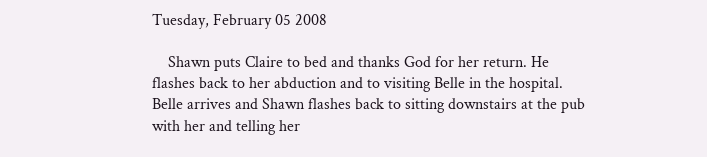Tuesday, February 05 2008

    Shawn puts Claire to bed and thanks God for her return. He flashes back to her abduction and to visiting Belle in the hospital. Belle arrives and Shawn flashes back to sitting downstairs at the pub with her and telling her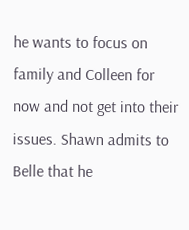he wants to focus on family and Colleen for now and not get into their issues. Shawn admits to Belle that he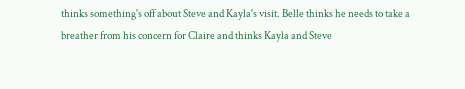thinks something's off about Steve and Kayla's visit. Belle thinks he needs to take a breather from his concern for Claire and thinks Kayla and Steve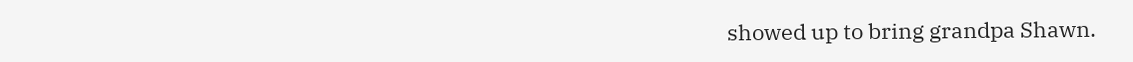showed up to bring grandpa Shawn.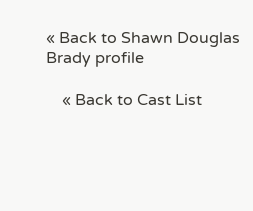« Back to Shawn Douglas Brady profile

    « Back to Cast List